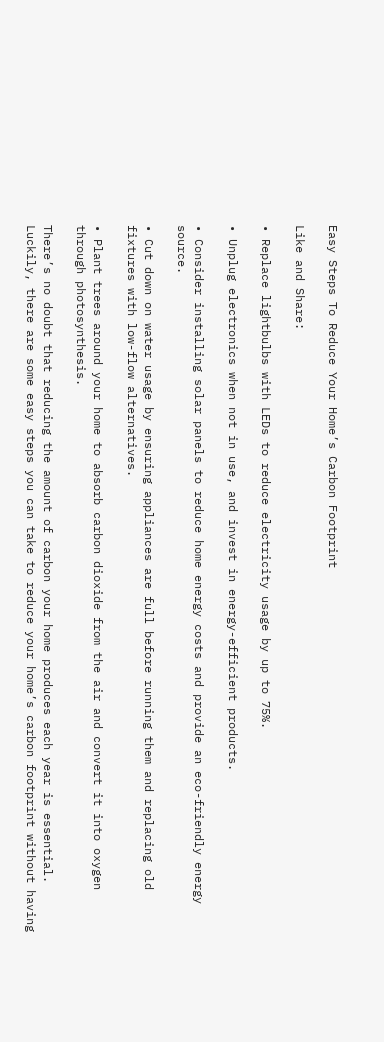Easy Steps To Reduce Your Home’s Carbon Footprint

Like and Share:

• Replace lightbulbs with LEDs to reduce electricity usage by up to 75%.

• Unplug electronics when not in use, and invest in energy-efficient products.

• Consider installing solar panels to reduce home energy costs and provide an eco-friendly energy source.

• Cut down on water usage by ensuring appliances are full before running them and replacing old fixtures with low-flow alternatives.

• Plant trees around your home to absorb carbon dioxide from the air and convert it into oxygen through photosynthesis.

There’s no doubt that reducing the amount of carbon your home produces each year is essential. Luckily, there are some easy steps you can take to reduce your home’s carbon footprint without having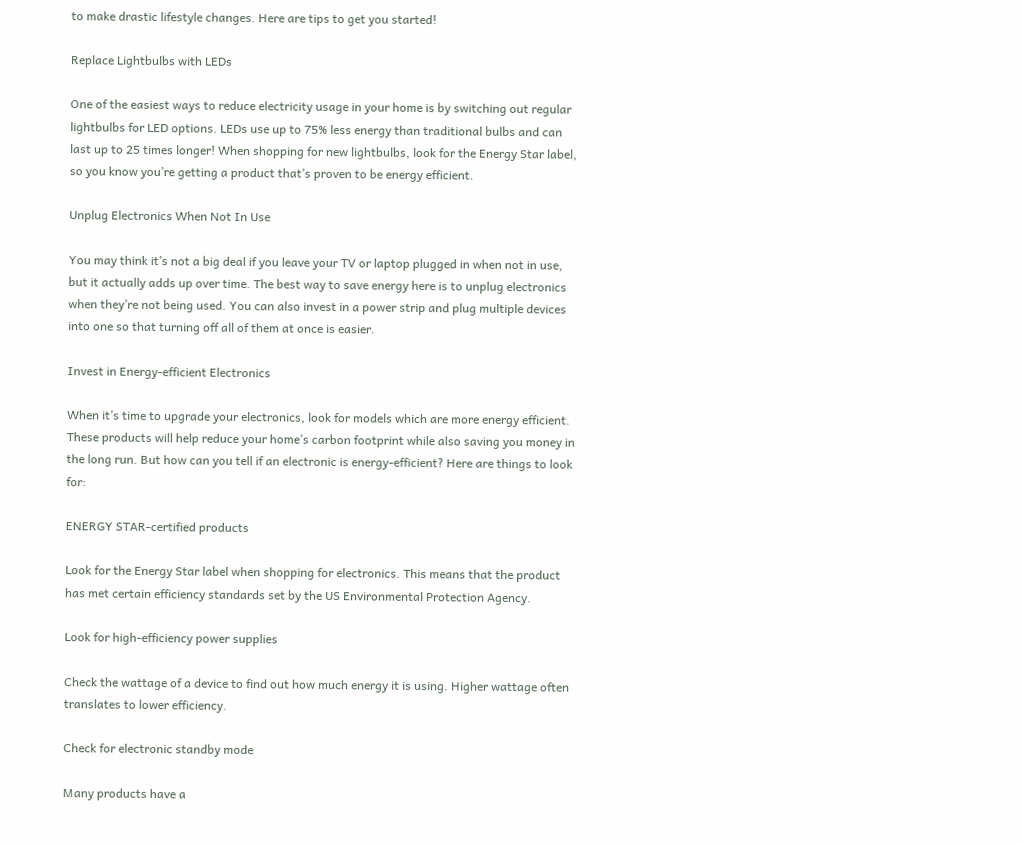to make drastic lifestyle changes. Here are tips to get you started!

Replace Lightbulbs with LEDs

One of the easiest ways to reduce electricity usage in your home is by switching out regular lightbulbs for LED options. LEDs use up to 75% less energy than traditional bulbs and can last up to 25 times longer! When shopping for new lightbulbs, look for the Energy Star label, so you know you’re getting a product that’s proven to be energy efficient.

Unplug Electronics When Not In Use

You may think it’s not a big deal if you leave your TV or laptop plugged in when not in use, but it actually adds up over time. The best way to save energy here is to unplug electronics when they’re not being used. You can also invest in a power strip and plug multiple devices into one so that turning off all of them at once is easier.

Invest in Energy-efficient Electronics

When it’s time to upgrade your electronics, look for models which are more energy efficient. These products will help reduce your home’s carbon footprint while also saving you money in the long run. But how can you tell if an electronic is energy-efficient? Here are things to look for:

ENERGY STAR-certified products

Look for the Energy Star label when shopping for electronics. This means that the product has met certain efficiency standards set by the US Environmental Protection Agency.

Look for high-efficiency power supplies

Check the wattage of a device to find out how much energy it is using. Higher wattage often translates to lower efficiency.

Check for electronic standby mode

Many products have a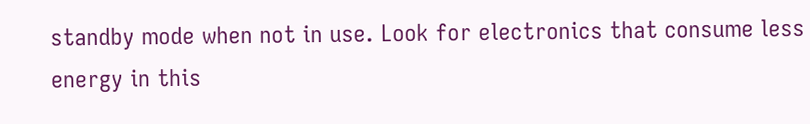standby mode when not in use. Look for electronics that consume less energy in this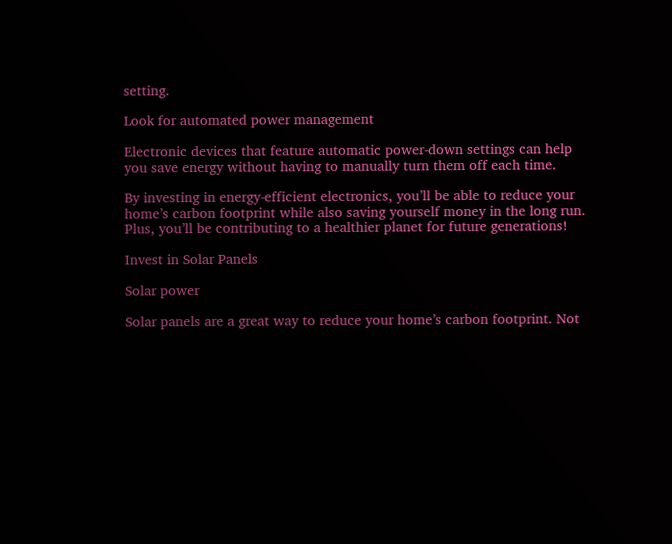setting.

Look for automated power management

Electronic devices that feature automatic power-down settings can help you save energy without having to manually turn them off each time.

By investing in energy-efficient electronics, you’ll be able to reduce your home’s carbon footprint while also saving yourself money in the long run. Plus, you’ll be contributing to a healthier planet for future generations!

Invest in Solar Panels

Solar power

Solar panels are a great way to reduce your home’s carbon footprint. Not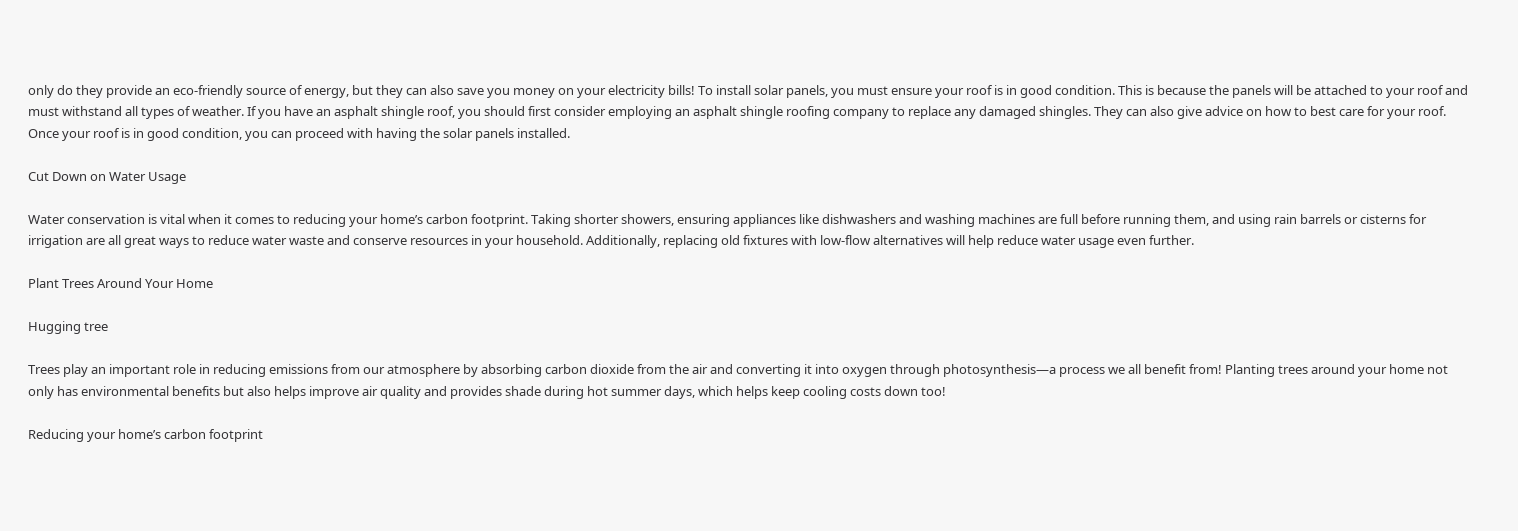only do they provide an eco-friendly source of energy, but they can also save you money on your electricity bills! To install solar panels, you must ensure your roof is in good condition. This is because the panels will be attached to your roof and must withstand all types of weather. If you have an asphalt shingle roof, you should first consider employing an asphalt shingle roofing company to replace any damaged shingles. They can also give advice on how to best care for your roof. Once your roof is in good condition, you can proceed with having the solar panels installed.

Cut Down on Water Usage

Water conservation is vital when it comes to reducing your home’s carbon footprint. Taking shorter showers, ensuring appliances like dishwashers and washing machines are full before running them, and using rain barrels or cisterns for irrigation are all great ways to reduce water waste and conserve resources in your household. Additionally, replacing old fixtures with low-flow alternatives will help reduce water usage even further.

Plant Trees Around Your Home

Hugging tree

Trees play an important role in reducing emissions from our atmosphere by absorbing carbon dioxide from the air and converting it into oxygen through photosynthesis—a process we all benefit from! Planting trees around your home not only has environmental benefits but also helps improve air quality and provides shade during hot summer days, which helps keep cooling costs down too!

Reducing your home’s carbon footprint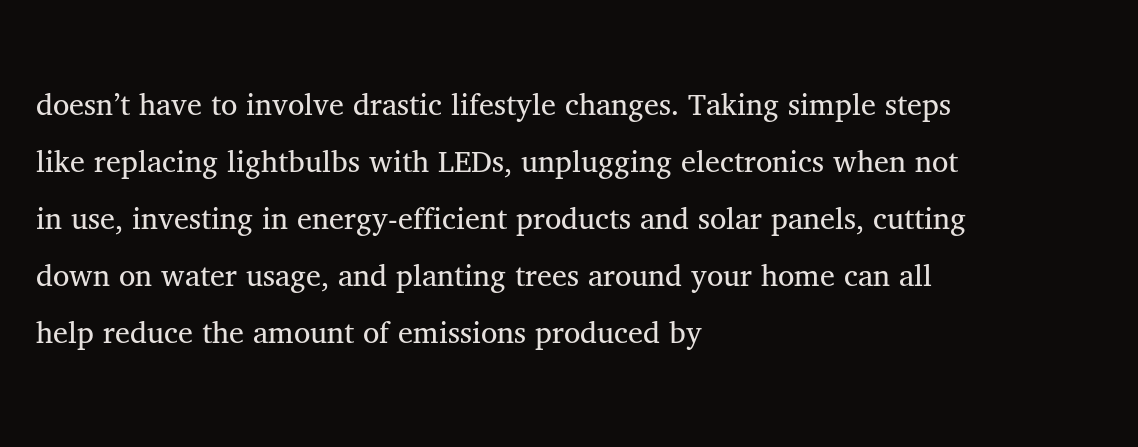doesn’t have to involve drastic lifestyle changes. Taking simple steps like replacing lightbulbs with LEDs, unplugging electronics when not in use, investing in energy-efficient products and solar panels, cutting down on water usage, and planting trees around your home can all help reduce the amount of emissions produced by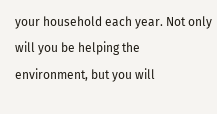your household each year. Not only will you be helping the environment, but you will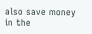also save money in the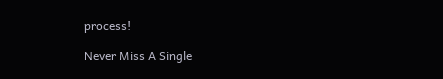process!

Never Miss A Single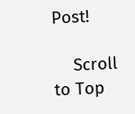Post!

    Scroll to Top